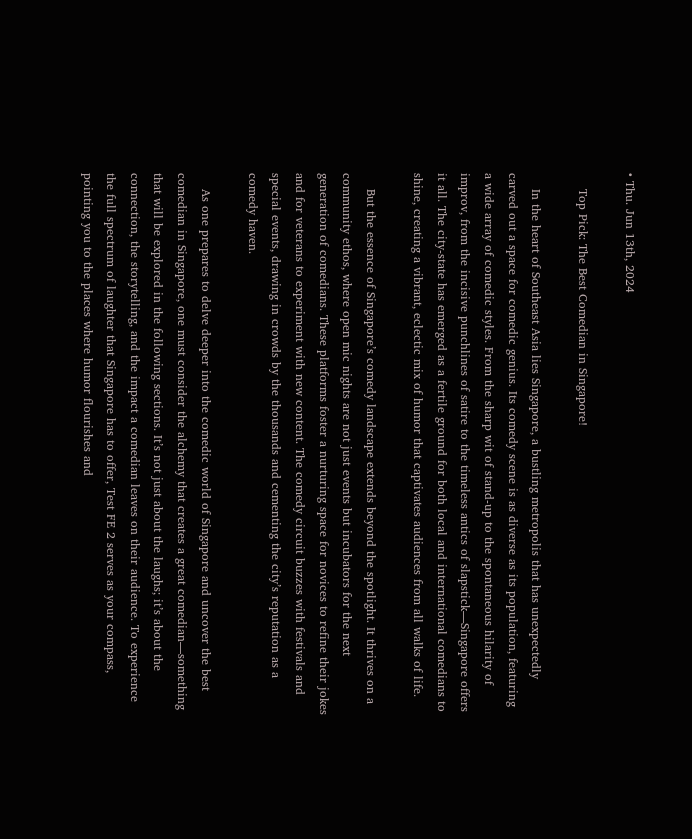• Thu. Jun 13th, 2024

    Top Pick: The Best Comedian in Singapore!

    In the heart of Southeast Asia lies Singapore, a bustling metropolis that has unexpectedly carved out a space for comedic genius. Its comedy scene is as diverse as its population, featuring a wide array of comedic styles. From the sharp wit of stand-up to the spontaneous hilarity of improv, from the incisive punchlines of satire to the timeless antics of slapstick—Singapore offers it all. The city-state has emerged as a fertile ground for both local and international comedians to shine, creating a vibrant, eclectic mix of humor that captivates audiences from all walks of life.

    But the essence of Singapore’s comedy landscape extends beyond the spotlight. It thrives on a community ethos, where open mic nights are not just events but incubators for the next generation of comedians. These platforms foster a nurturing space for novices to refine their jokes and for veterans to experiment with new content. The comedy circuit buzzes with festivals and special events, drawing in crowds by the thousands and cementing the city’s reputation as a comedy haven.

    As one prepares to delve deeper into the comedic world of Singapore and uncover the best comedian in Singapore, one must consider the alchemy that creates a great comedian—something that will be explored in the following sections. It’s not just about the laughs; it’s about the connection, the storytelling, and the impact a comedian leaves on their audience. To experience the full spectrum of laughter that Singapore has to offer, Test FE 2 serves as your compass, pointing you to the places where humor flourishes and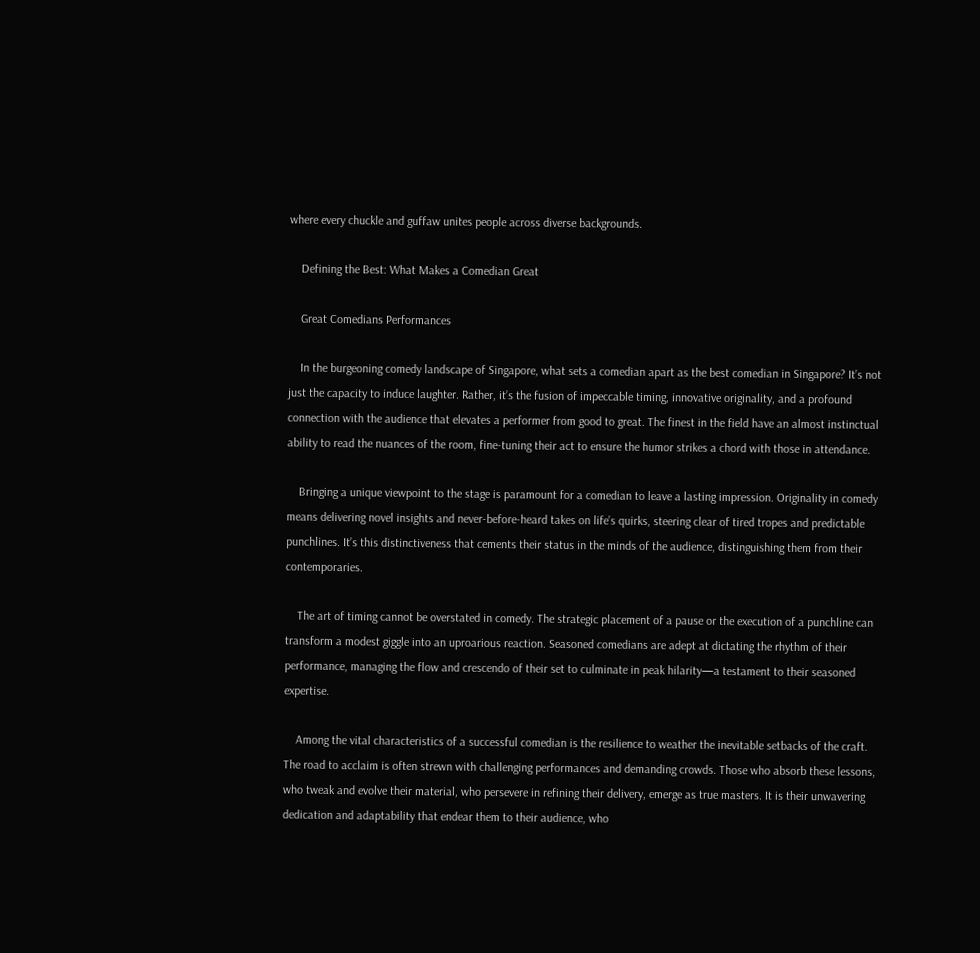where every chuckle and guffaw unites people across diverse backgrounds.

    Defining the Best: What Makes a Comedian Great

    Great Comedians Performances

    In the burgeoning comedy landscape of Singapore, what sets a comedian apart as the best comedian in Singapore? It’s not just the capacity to induce laughter. Rather, it’s the fusion of impeccable timing, innovative originality, and a profound connection with the audience that elevates a performer from good to great. The finest in the field have an almost instinctual ability to read the nuances of the room, fine-tuning their act to ensure the humor strikes a chord with those in attendance.

    Bringing a unique viewpoint to the stage is paramount for a comedian to leave a lasting impression. Originality in comedy means delivering novel insights and never-before-heard takes on life’s quirks, steering clear of tired tropes and predictable punchlines. It’s this distinctiveness that cements their status in the minds of the audience, distinguishing them from their contemporaries.

    The art of timing cannot be overstated in comedy. The strategic placement of a pause or the execution of a punchline can transform a modest giggle into an uproarious reaction. Seasoned comedians are adept at dictating the rhythm of their performance, managing the flow and crescendo of their set to culminate in peak hilarity—a testament to their seasoned expertise.

    Among the vital characteristics of a successful comedian is the resilience to weather the inevitable setbacks of the craft. The road to acclaim is often strewn with challenging performances and demanding crowds. Those who absorb these lessons, who tweak and evolve their material, who persevere in refining their delivery, emerge as true masters. It is their unwavering dedication and adaptability that endear them to their audience, who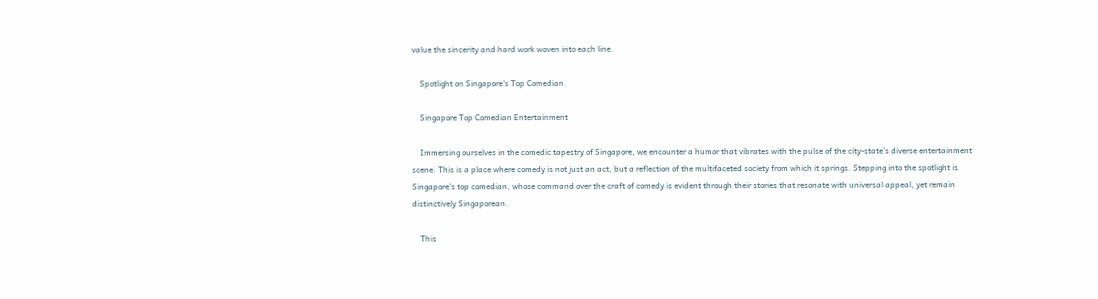value the sincerity and hard work woven into each line.

    Spotlight on Singapore’s Top Comedian

    Singapore Top Comedian Entertainment

    Immersing ourselves in the comedic tapestry of Singapore, we encounter a humor that vibrates with the pulse of the city-state’s diverse entertainment scene. This is a place where comedy is not just an act, but a reflection of the multifaceted society from which it springs. Stepping into the spotlight is Singapore’s top comedian, whose command over the craft of comedy is evident through their stories that resonate with universal appeal, yet remain distinctively Singaporean.

    This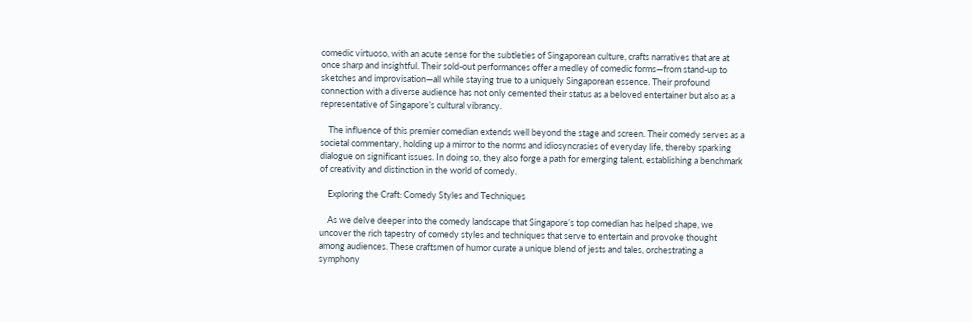comedic virtuoso, with an acute sense for the subtleties of Singaporean culture, crafts narratives that are at once sharp and insightful. Their sold-out performances offer a medley of comedic forms—from stand-up to sketches and improvisation—all while staying true to a uniquely Singaporean essence. Their profound connection with a diverse audience has not only cemented their status as a beloved entertainer but also as a representative of Singapore’s cultural vibrancy.

    The influence of this premier comedian extends well beyond the stage and screen. Their comedy serves as a societal commentary, holding up a mirror to the norms and idiosyncrasies of everyday life, thereby sparking dialogue on significant issues. In doing so, they also forge a path for emerging talent, establishing a benchmark of creativity and distinction in the world of comedy.

    Exploring the Craft: Comedy Styles and Techniques

    As we delve deeper into the comedy landscape that Singapore’s top comedian has helped shape, we uncover the rich tapestry of comedy styles and techniques that serve to entertain and provoke thought among audiences. These craftsmen of humor curate a unique blend of jests and tales, orchestrating a symphony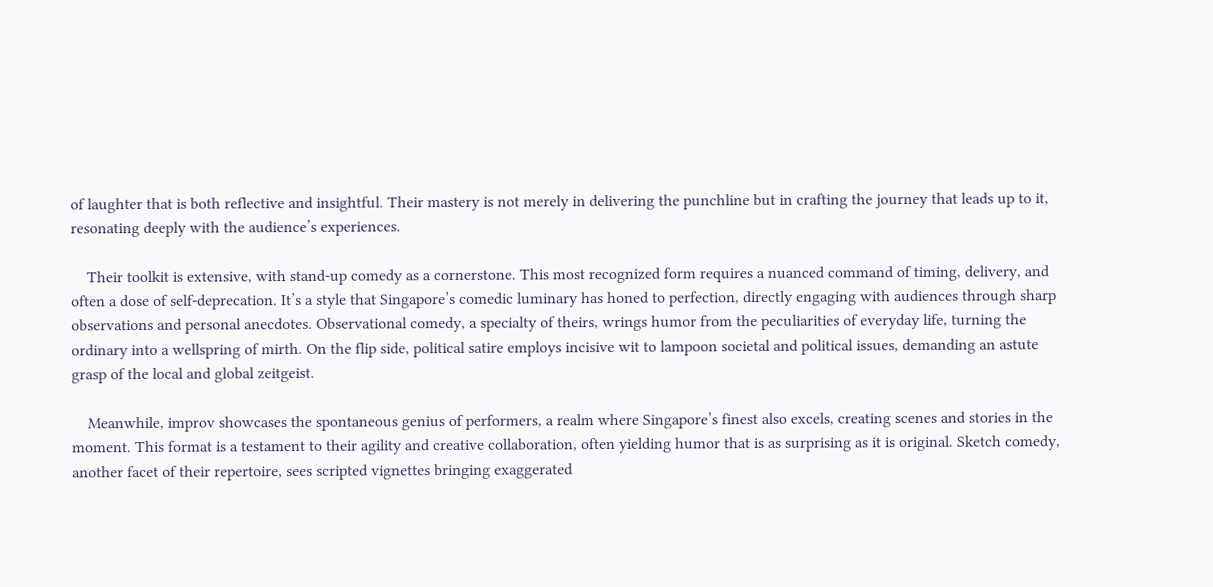of laughter that is both reflective and insightful. Their mastery is not merely in delivering the punchline but in crafting the journey that leads up to it, resonating deeply with the audience’s experiences.

    Their toolkit is extensive, with stand-up comedy as a cornerstone. This most recognized form requires a nuanced command of timing, delivery, and often a dose of self-deprecation. It’s a style that Singapore’s comedic luminary has honed to perfection, directly engaging with audiences through sharp observations and personal anecdotes. Observational comedy, a specialty of theirs, wrings humor from the peculiarities of everyday life, turning the ordinary into a wellspring of mirth. On the flip side, political satire employs incisive wit to lampoon societal and political issues, demanding an astute grasp of the local and global zeitgeist.

    Meanwhile, improv showcases the spontaneous genius of performers, a realm where Singapore’s finest also excels, creating scenes and stories in the moment. This format is a testament to their agility and creative collaboration, often yielding humor that is as surprising as it is original. Sketch comedy, another facet of their repertoire, sees scripted vignettes bringing exaggerated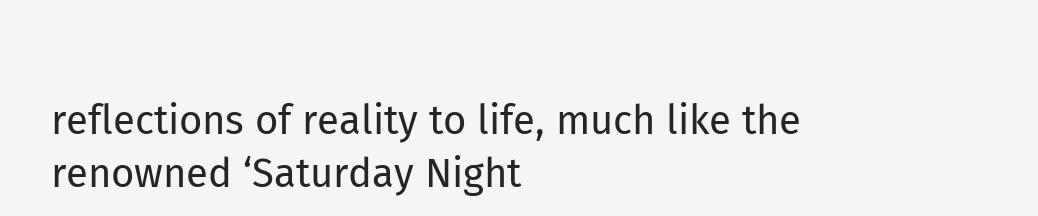reflections of reality to life, much like the renowned ‘Saturday Night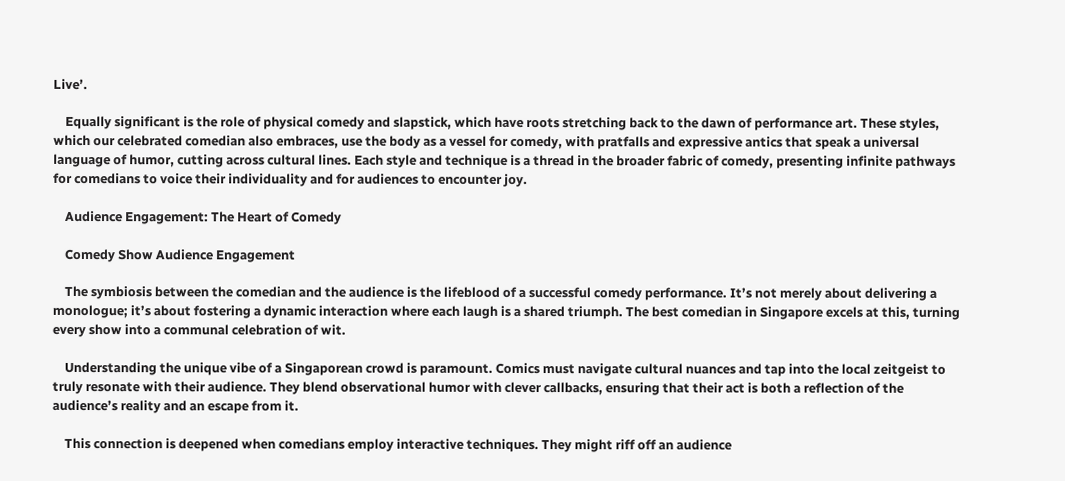Live’.

    Equally significant is the role of physical comedy and slapstick, which have roots stretching back to the dawn of performance art. These styles, which our celebrated comedian also embraces, use the body as a vessel for comedy, with pratfalls and expressive antics that speak a universal language of humor, cutting across cultural lines. Each style and technique is a thread in the broader fabric of comedy, presenting infinite pathways for comedians to voice their individuality and for audiences to encounter joy.

    Audience Engagement: The Heart of Comedy

    Comedy Show Audience Engagement

    The symbiosis between the comedian and the audience is the lifeblood of a successful comedy performance. It’s not merely about delivering a monologue; it’s about fostering a dynamic interaction where each laugh is a shared triumph. The best comedian in Singapore excels at this, turning every show into a communal celebration of wit.

    Understanding the unique vibe of a Singaporean crowd is paramount. Comics must navigate cultural nuances and tap into the local zeitgeist to truly resonate with their audience. They blend observational humor with clever callbacks, ensuring that their act is both a reflection of the audience’s reality and an escape from it.

    This connection is deepened when comedians employ interactive techniques. They might riff off an audience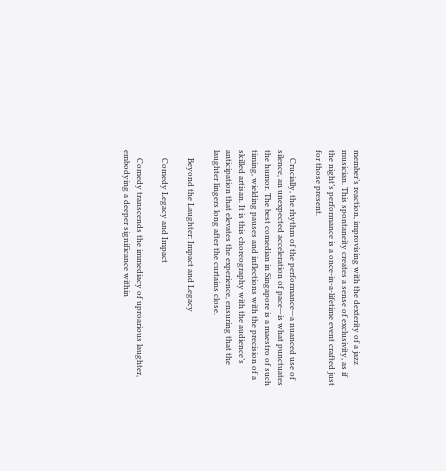member’s reaction, improvising with the dexterity of a jazz musician. This spontaneity creates a sense of exclusivity, as if the night’s performance is a once-in-a-lifetime event crafted just for those present.

    Crucially, the rhythm of the performance—a nuanced use of silence, an unexpected acceleration of pace—is what punctuates the humor. The best comedian in Singapore is a maestro of such timing, wielding pauses and inflections with the precision of a skilled artisan. It is this choreography with the audience’s anticipation that elevates the experience, ensuring that the laughter lingers long after the curtains close.

    Beyond the Laughter: Impact and Legacy

    Comedy Legacy and Impact

    Comedy transcends the immediacy of uproarious laughter, embodying a deeper significance within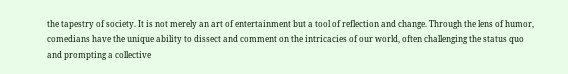the tapestry of society. It is not merely an art of entertainment but a tool of reflection and change. Through the lens of humor, comedians have the unique ability to dissect and comment on the intricacies of our world, often challenging the status quo and prompting a collective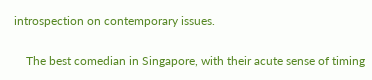introspection on contemporary issues.

    The best comedian in Singapore, with their acute sense of timing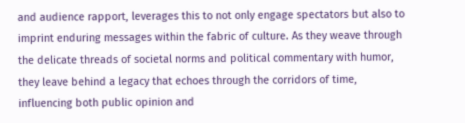and audience rapport, leverages this to not only engage spectators but also to imprint enduring messages within the fabric of culture. As they weave through the delicate threads of societal norms and political commentary with humor, they leave behind a legacy that echoes through the corridors of time, influencing both public opinion and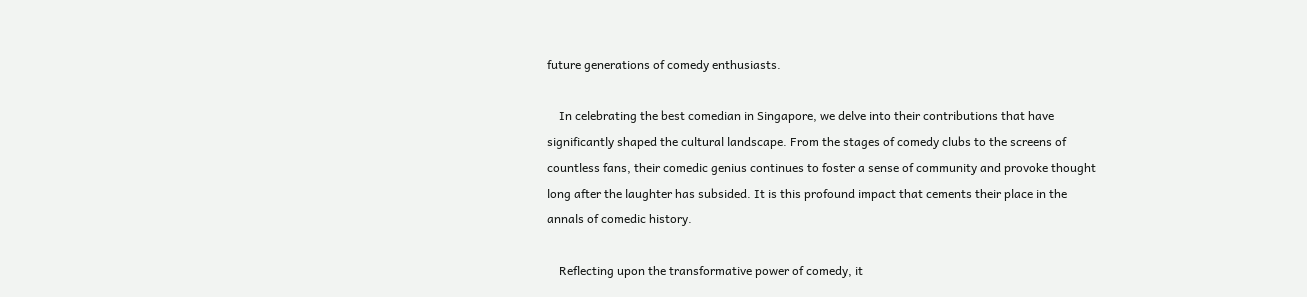future generations of comedy enthusiasts.

    In celebrating the best comedian in Singapore, we delve into their contributions that have significantly shaped the cultural landscape. From the stages of comedy clubs to the screens of countless fans, their comedic genius continues to foster a sense of community and provoke thought long after the laughter has subsided. It is this profound impact that cements their place in the annals of comedic history.

    Reflecting upon the transformative power of comedy, it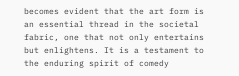becomes evident that the art form is an essential thread in the societal fabric, one that not only entertains but enlightens. It is a testament to the enduring spirit of comedy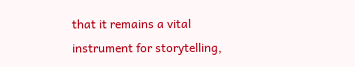that it remains a vital instrument for storytelling,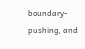boundary-pushing, and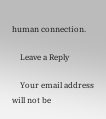human connection.

    Leave a Reply

    Your email address will not be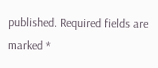published. Required fields are marked *